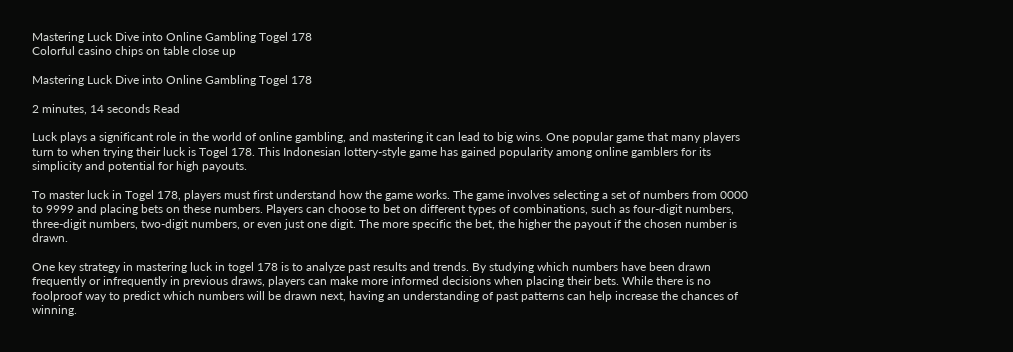Mastering Luck Dive into Online Gambling Togel 178
Colorful casino chips on table close up

Mastering Luck Dive into Online Gambling Togel 178

2 minutes, 14 seconds Read

Luck plays a significant role in the world of online gambling, and mastering it can lead to big wins. One popular game that many players turn to when trying their luck is Togel 178. This Indonesian lottery-style game has gained popularity among online gamblers for its simplicity and potential for high payouts.

To master luck in Togel 178, players must first understand how the game works. The game involves selecting a set of numbers from 0000 to 9999 and placing bets on these numbers. Players can choose to bet on different types of combinations, such as four-digit numbers, three-digit numbers, two-digit numbers, or even just one digit. The more specific the bet, the higher the payout if the chosen number is drawn.

One key strategy in mastering luck in togel 178 is to analyze past results and trends. By studying which numbers have been drawn frequently or infrequently in previous draws, players can make more informed decisions when placing their bets. While there is no foolproof way to predict which numbers will be drawn next, having an understanding of past patterns can help increase the chances of winning.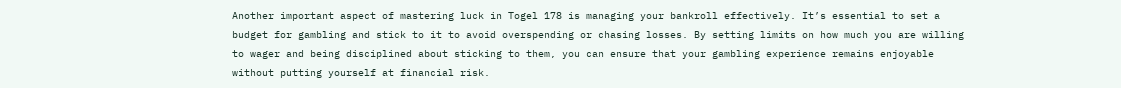Another important aspect of mastering luck in Togel 178 is managing your bankroll effectively. It’s essential to set a budget for gambling and stick to it to avoid overspending or chasing losses. By setting limits on how much you are willing to wager and being disciplined about sticking to them, you can ensure that your gambling experience remains enjoyable without putting yourself at financial risk.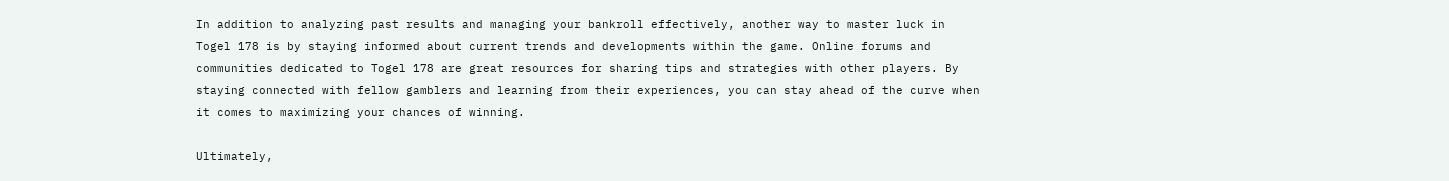In addition to analyzing past results and managing your bankroll effectively, another way to master luck in Togel 178 is by staying informed about current trends and developments within the game. Online forums and communities dedicated to Togel 178 are great resources for sharing tips and strategies with other players. By staying connected with fellow gamblers and learning from their experiences, you can stay ahead of the curve when it comes to maximizing your chances of winning.

Ultimately,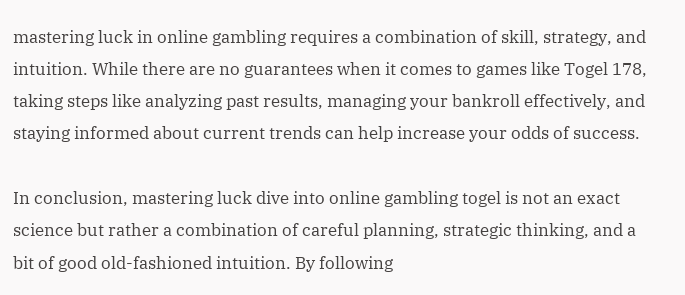mastering luck in online gambling requires a combination of skill, strategy, and intuition. While there are no guarantees when it comes to games like Togel 178, taking steps like analyzing past results, managing your bankroll effectively, and staying informed about current trends can help increase your odds of success.

In conclusion, mastering luck dive into online gambling togel is not an exact science but rather a combination of careful planning, strategic thinking, and a bit of good old-fashioned intuition. By following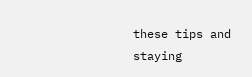these tips and staying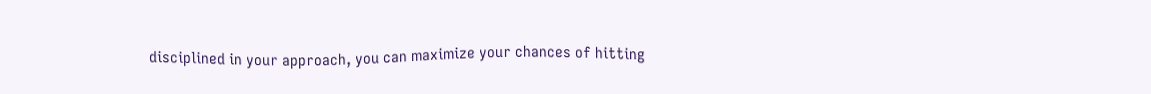disciplined in your approach, you can maximize your chances of hitting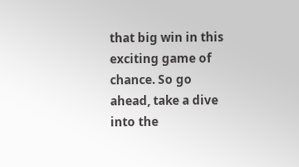that big win in this exciting game of chance. So go ahead, take a dive into the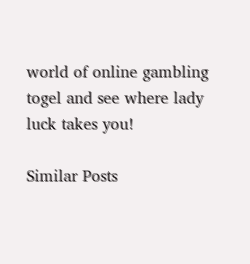world of online gambling togel and see where lady luck takes you!

Similar Posts